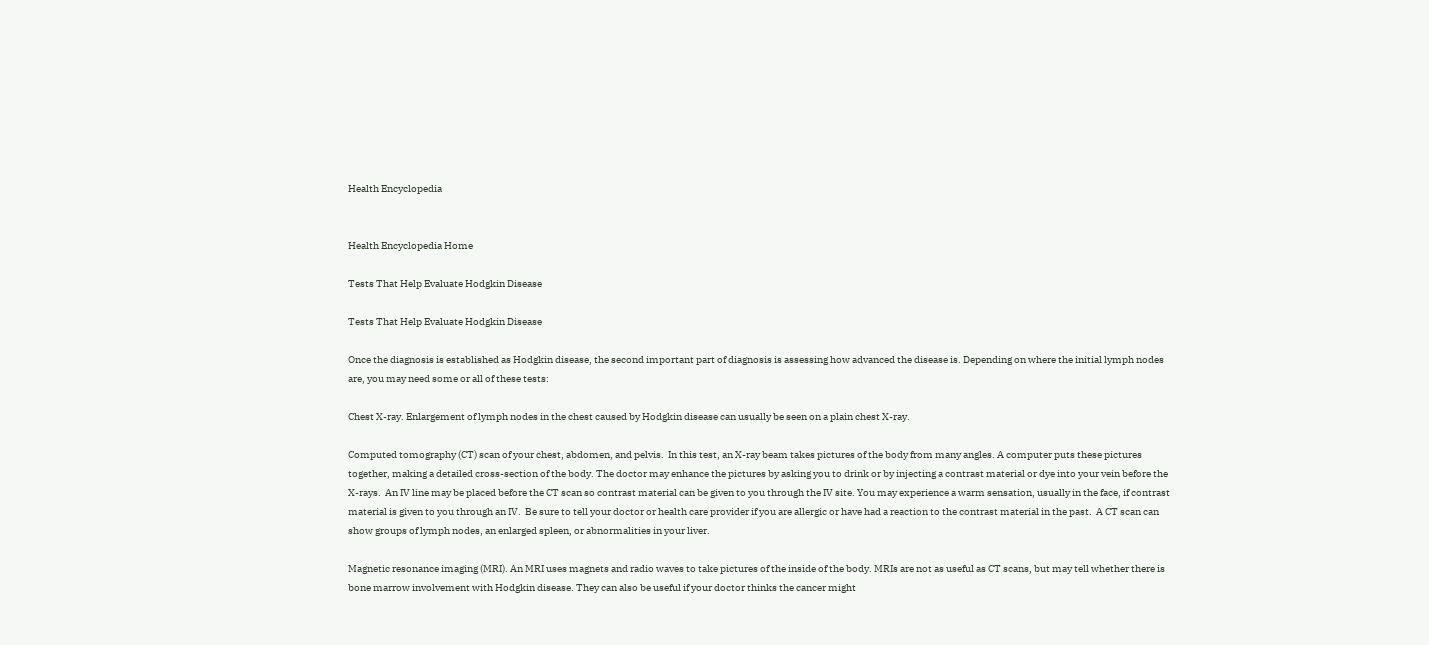Health Encyclopedia


Health Encyclopedia Home

Tests That Help Evaluate Hodgkin Disease

Tests That Help Evaluate Hodgkin Disease

Once the diagnosis is established as Hodgkin disease, the second important part of diagnosis is assessing how advanced the disease is. Depending on where the initial lymph nodes are, you may need some or all of these tests:

Chest X-ray. Enlargement of lymph nodes in the chest caused by Hodgkin disease can usually be seen on a plain chest X-ray.

Computed tomography (CT) scan of your chest, abdomen, and pelvis.  In this test, an X-ray beam takes pictures of the body from many angles. A computer puts these pictures together, making a detailed cross-section of the body. The doctor may enhance the pictures by asking you to drink or by injecting a contrast material or dye into your vein before the X-rays.  An IV line may be placed before the CT scan so contrast material can be given to you through the IV site. You may experience a warm sensation, usually in the face, if contrast material is given to you through an IV.  Be sure to tell your doctor or health care provider if you are allergic or have had a reaction to the contrast material in the past.  A CT scan can show groups of lymph nodes, an enlarged spleen, or abnormalities in your liver.

Magnetic resonance imaging (MRI). An MRI uses magnets and radio waves to take pictures of the inside of the body. MRIs are not as useful as CT scans, but may tell whether there is bone marrow involvement with Hodgkin disease. They can also be useful if your doctor thinks the cancer might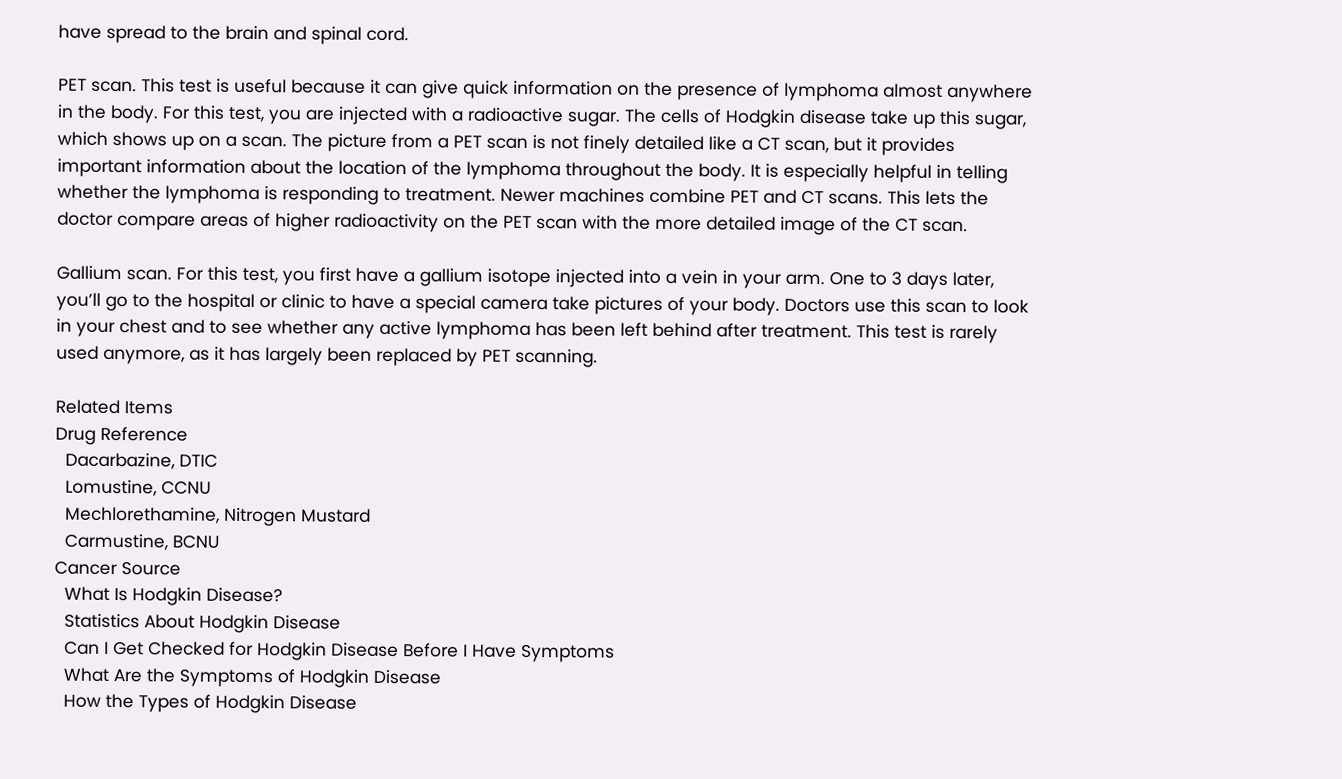have spread to the brain and spinal cord.

PET scan. This test is useful because it can give quick information on the presence of lymphoma almost anywhere in the body. For this test, you are injected with a radioactive sugar. The cells of Hodgkin disease take up this sugar, which shows up on a scan. The picture from a PET scan is not finely detailed like a CT scan, but it provides important information about the location of the lymphoma throughout the body. It is especially helpful in telling whether the lymphoma is responding to treatment. Newer machines combine PET and CT scans. This lets the doctor compare areas of higher radioactivity on the PET scan with the more detailed image of the CT scan.

Gallium scan. For this test, you first have a gallium isotope injected into a vein in your arm. One to 3 days later, you’ll go to the hospital or clinic to have a special camera take pictures of your body. Doctors use this scan to look in your chest and to see whether any active lymphoma has been left behind after treatment. This test is rarely used anymore, as it has largely been replaced by PET scanning.

Related Items
Drug Reference
  Dacarbazine, DTIC
  Lomustine, CCNU
  Mechlorethamine, Nitrogen Mustard
  Carmustine, BCNU
Cancer Source
  What Is Hodgkin Disease?
  Statistics About Hodgkin Disease
  Can I Get Checked for Hodgkin Disease Before I Have Symptoms
  What Are the Symptoms of Hodgkin Disease
  How the Types of Hodgkin Disease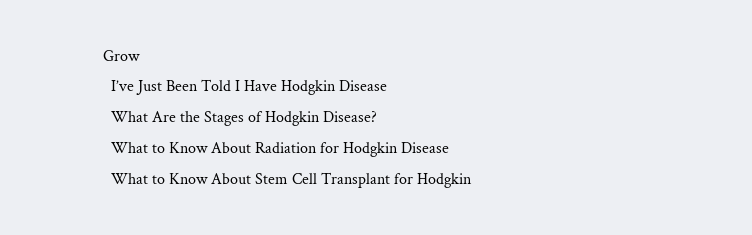Grow
  I’ve Just Been Told I Have Hodgkin Disease
  What Are the Stages of Hodgkin Disease?
  What to Know About Radiation for Hodgkin Disease
  What to Know About Stem Cell Transplant for Hodgkin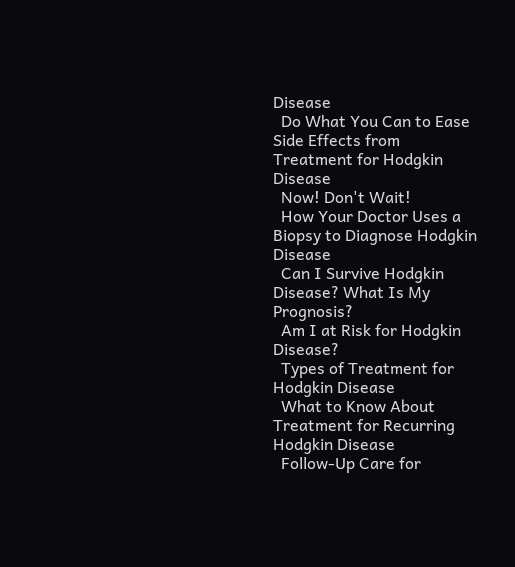Disease
  Do What You Can to Ease Side Effects from Treatment for Hodgkin Disease
  Now! Don't Wait!
  How Your Doctor Uses a Biopsy to Diagnose Hodgkin Disease
  Can I Survive Hodgkin Disease? What Is My Prognosis?
  Am I at Risk for Hodgkin Disease?
  Types of Treatment for Hodgkin Disease
  What to Know About Treatment for Recurring Hodgkin Disease
  Follow-Up Care for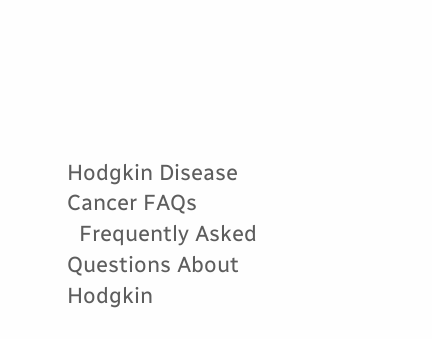Hodgkin Disease
Cancer FAQs
  Frequently Asked Questions About Hodgkin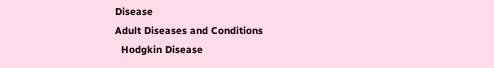Disease
Adult Diseases and Conditions
  Hodgkin Disease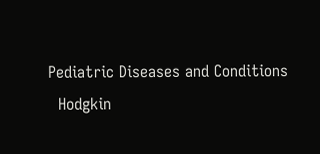Pediatric Diseases and Conditions
  Hodgkin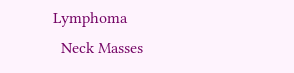Lymphoma
  Neck Masses